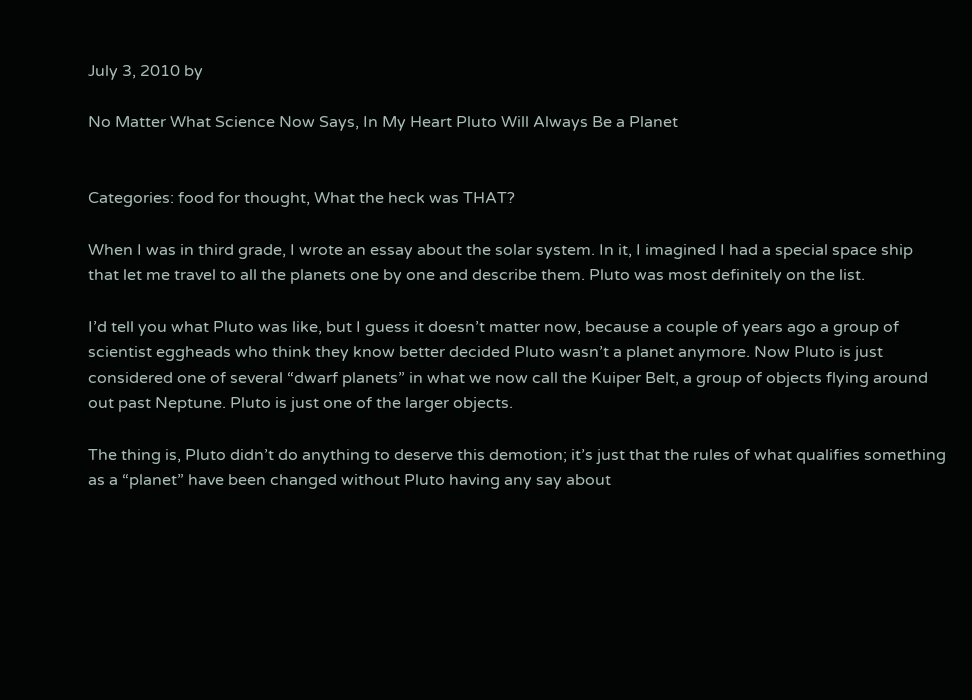July 3, 2010 by

No Matter What Science Now Says, In My Heart Pluto Will Always Be a Planet


Categories: food for thought, What the heck was THAT?

When I was in third grade, I wrote an essay about the solar system. In it, I imagined I had a special space ship that let me travel to all the planets one by one and describe them. Pluto was most definitely on the list.

I’d tell you what Pluto was like, but I guess it doesn’t matter now, because a couple of years ago a group of scientist eggheads who think they know better decided Pluto wasn’t a planet anymore. Now Pluto is just considered one of several “dwarf planets” in what we now call the Kuiper Belt, a group of objects flying around out past Neptune. Pluto is just one of the larger objects.

The thing is, Pluto didn’t do anything to deserve this demotion; it’s just that the rules of what qualifies something as a “planet” have been changed without Pluto having any say about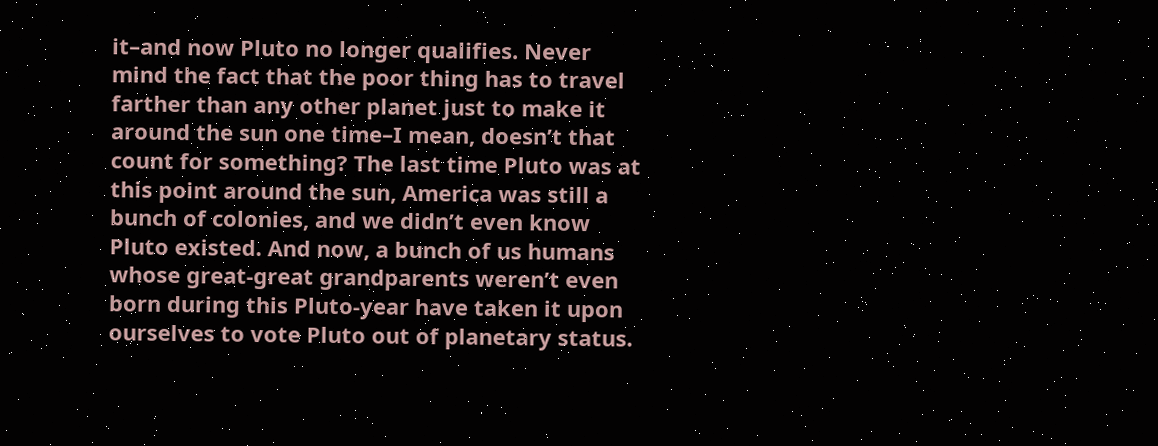it–and now Pluto no longer qualifies. Never mind the fact that the poor thing has to travel farther than any other planet just to make it around the sun one time–I mean, doesn’t that count for something? The last time Pluto was at this point around the sun, America was still a bunch of colonies, and we didn’t even know Pluto existed. And now, a bunch of us humans whose great-great grandparents weren’t even born during this Pluto-year have taken it upon ourselves to vote Pluto out of planetary status.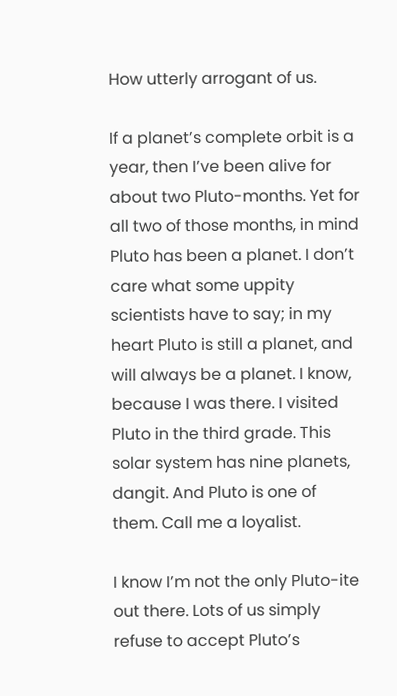How utterly arrogant of us.

If a planet’s complete orbit is a year, then I’ve been alive for about two Pluto-months. Yet for all two of those months, in mind Pluto has been a planet. I don’t care what some uppity scientists have to say; in my heart Pluto is still a planet, and will always be a planet. I know, because I was there. I visited Pluto in the third grade. This solar system has nine planets, dangit. And Pluto is one of them. Call me a loyalist.

I know I’m not the only Pluto-ite out there. Lots of us simply refuse to accept Pluto’s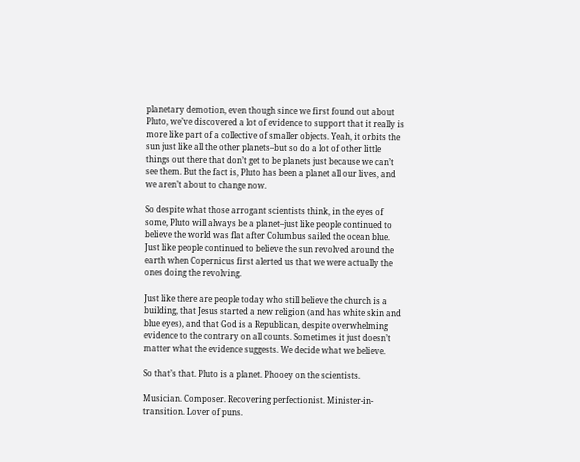planetary demotion, even though since we first found out about Pluto, we’ve discovered a lot of evidence to support that it really is more like part of a collective of smaller objects. Yeah, it orbits the sun just like all the other planets–but so do a lot of other little things out there that don’t get to be planets just because we can’t see them. But the fact is, Pluto has been a planet all our lives, and we aren’t about to change now.

So despite what those arrogant scientists think, in the eyes of some, Pluto will always be a planet–just like people continued to believe the world was flat after Columbus sailed the ocean blue. Just like people continued to believe the sun revolved around the earth when Copernicus first alerted us that we were actually the ones doing the revolving.

Just like there are people today who still believe the church is a building, that Jesus started a new religion (and has white skin and blue eyes), and that God is a Republican, despite overwhelming evidence to the contrary on all counts. Sometimes it just doesn’t matter what the evidence suggests. We decide what we believe.

So that’s that. Pluto is a planet. Phooey on the scientists.

Musician. Composer. Recovering perfectionist. Minister-in-transition. Lover of puns.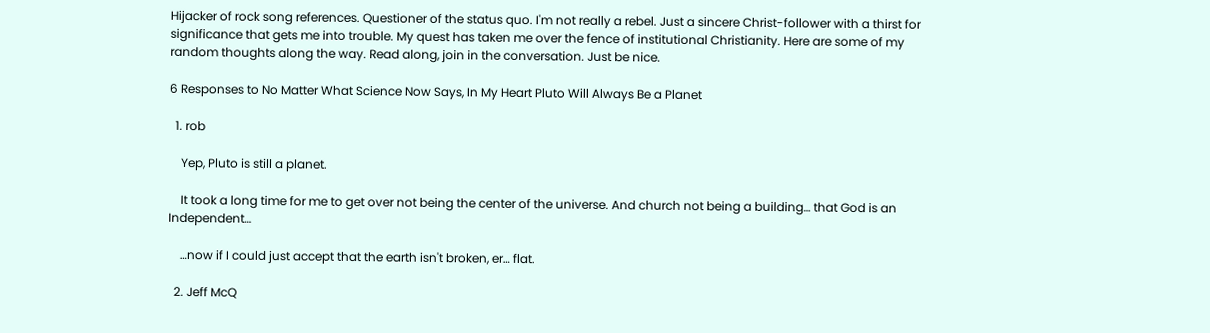Hijacker of rock song references. Questioner of the status quo. I'm not really a rebel. Just a sincere Christ-follower with a thirst for significance that gets me into trouble. My quest has taken me over the fence of institutional Christianity. Here are some of my random thoughts along the way. Read along, join in the conversation. Just be nice.

6 Responses to No Matter What Science Now Says, In My Heart Pluto Will Always Be a Planet

  1. rob

    Yep, Pluto is still a planet.

    It took a long time for me to get over not being the center of the universe. And church not being a building… that God is an Independent…

    …now if I could just accept that the earth isn't broken, er… flat.

  2. Jeff McQ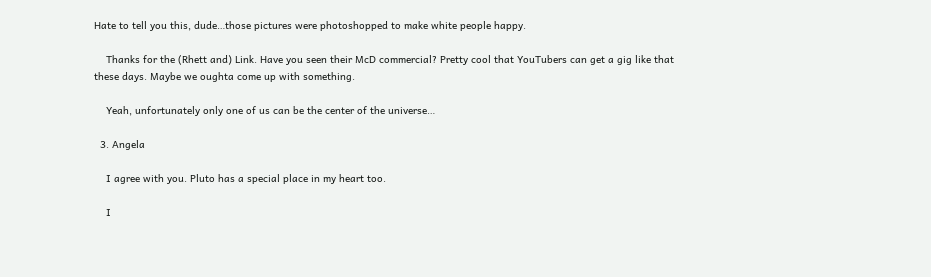Hate to tell you this, dude…those pictures were photoshopped to make white people happy.

    Thanks for the (Rhett and) Link. Have you seen their McD commercial? Pretty cool that YouTubers can get a gig like that these days. Maybe we oughta come up with something.

    Yeah, unfortunately only one of us can be the center of the universe…

  3. Angela

    I agree with you. Pluto has a special place in my heart too.

    I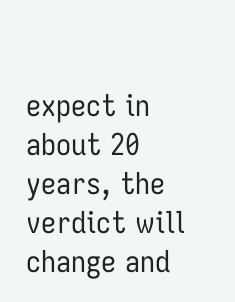expect in about 20 years, the verdict will change and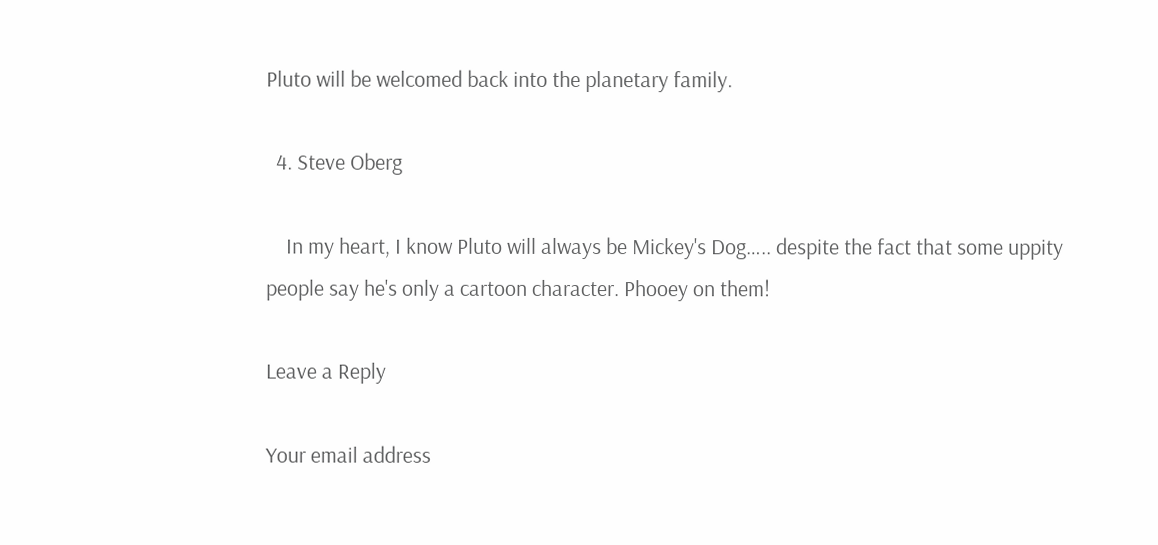Pluto will be welcomed back into the planetary family.

  4. Steve Oberg

    In my heart, I know Pluto will always be Mickey's Dog….. despite the fact that some uppity people say he's only a cartoon character. Phooey on them!

Leave a Reply

Your email address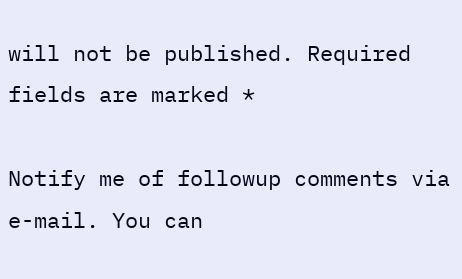will not be published. Required fields are marked *

Notify me of followup comments via e-mail. You can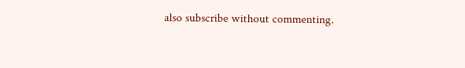also subscribe without commenting.